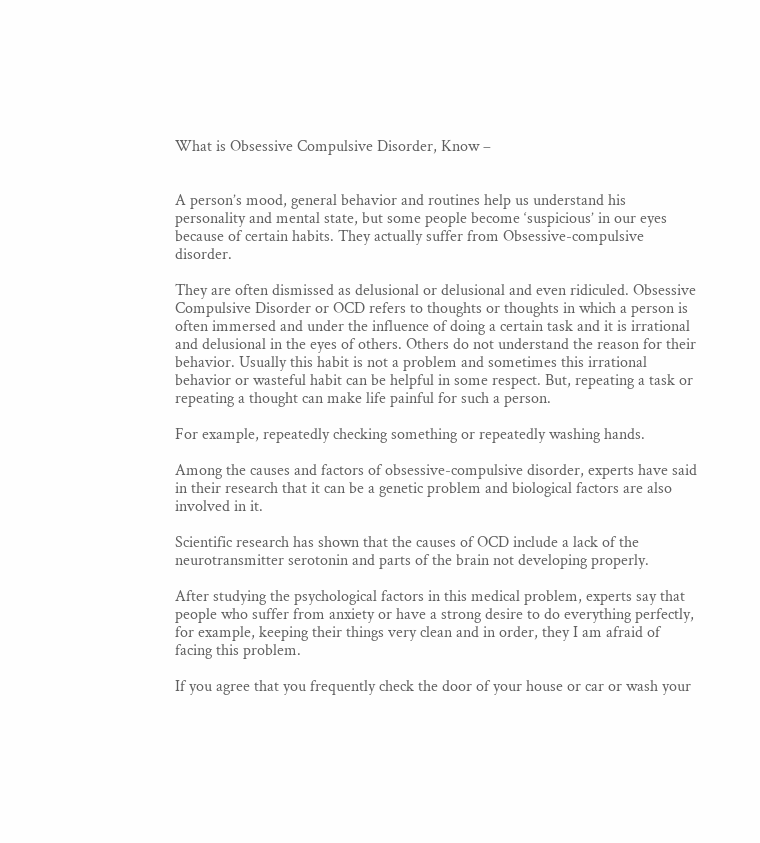What is Obsessive Compulsive Disorder, Know –


A person’s mood, general behavior and routines help us understand his personality and mental state, but some people become ‘suspicious’ in our eyes because of certain habits. They actually suffer from Obsessive-compulsive disorder.

They are often dismissed as delusional or delusional and even ridiculed. Obsessive Compulsive Disorder or OCD refers to thoughts or thoughts in which a person is often immersed and under the influence of doing a certain task and it is irrational and delusional in the eyes of others. Others do not understand the reason for their behavior. Usually this habit is not a problem and sometimes this irrational behavior or wasteful habit can be helpful in some respect. But, repeating a task or repeating a thought can make life painful for such a person.

For example, repeatedly checking something or repeatedly washing hands.

Among the causes and factors of obsessive-compulsive disorder, experts have said in their research that it can be a genetic problem and biological factors are also involved in it.

Scientific research has shown that the causes of OCD include a lack of the neurotransmitter serotonin and parts of the brain not developing properly.

After studying the psychological factors in this medical problem, experts say that people who suffer from anxiety or have a strong desire to do everything perfectly, for example, keeping their things very clean and in order, they I am afraid of facing this problem.

If you agree that you frequently check the door of your house or car or wash your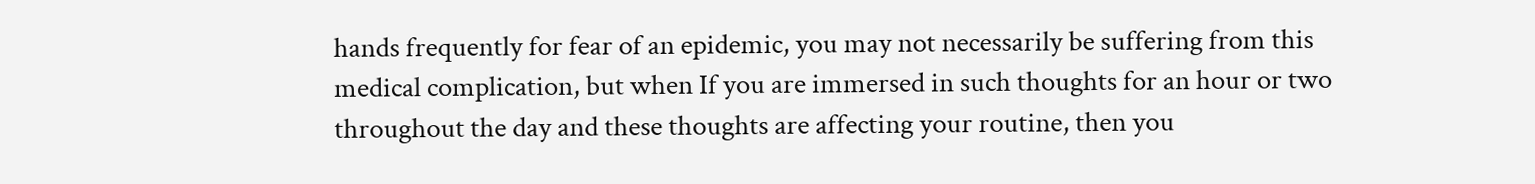hands frequently for fear of an epidemic, you may not necessarily be suffering from this medical complication, but when If you are immersed in such thoughts for an hour or two throughout the day and these thoughts are affecting your routine, then you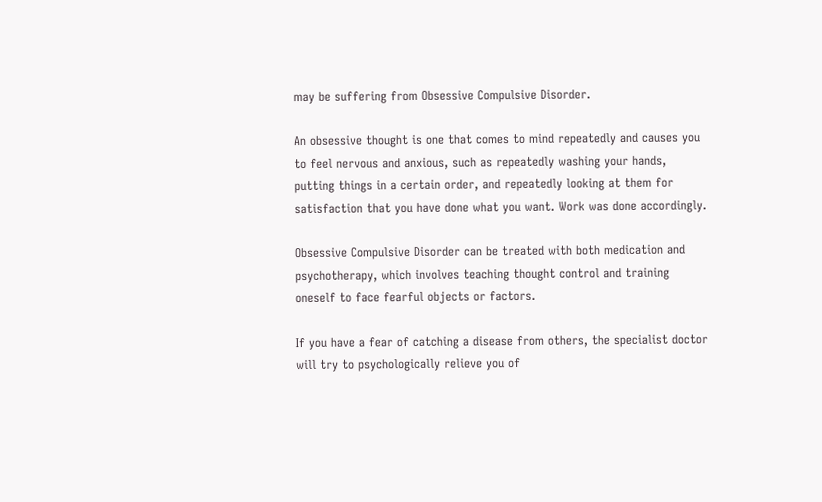may be suffering from Obsessive Compulsive Disorder.

An obsessive thought is one that comes to mind repeatedly and causes you to feel nervous and anxious, such as repeatedly washing your hands, putting things in a certain order, and repeatedly looking at them for satisfaction that you have done what you want. Work was done accordingly.

Obsessive Compulsive Disorder can be treated with both medication and psychotherapy, which involves teaching thought control and training oneself to face fearful objects or factors.

If you have a fear of catching a disease from others, the specialist doctor will try to psychologically relieve you of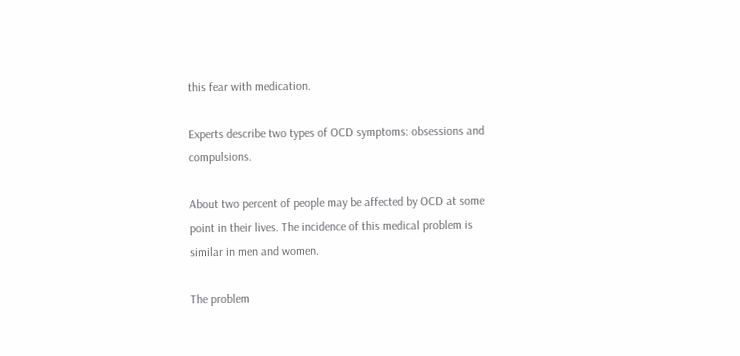this fear with medication.

Experts describe two types of OCD symptoms: obsessions and compulsions.

About two percent of people may be affected by OCD at some point in their lives. The incidence of this medical problem is similar in men and women.

The problem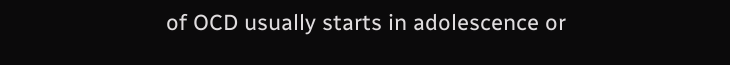of OCD usually starts in adolescence or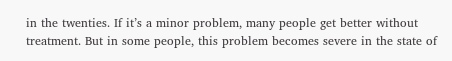in the twenties. If it’s a minor problem, many people get better without treatment. But in some people, this problem becomes severe in the state of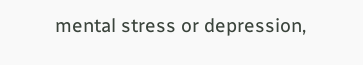mental stress or depression,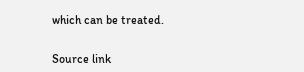which can be treated.


Source link